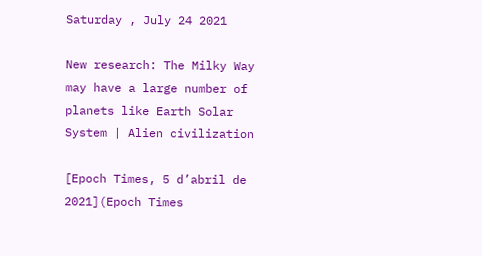Saturday , July 24 2021

New research: The Milky Way may have a large number of planets like Earth Solar System | Alien civilization

[Epoch Times, 5 d’abril de 2021](Epoch Times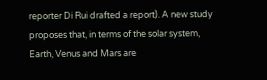reporter Di Rui drafted a report). A new study proposes that, in terms of the solar system, Earth, Venus and Mars are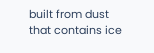built from dust that contains ice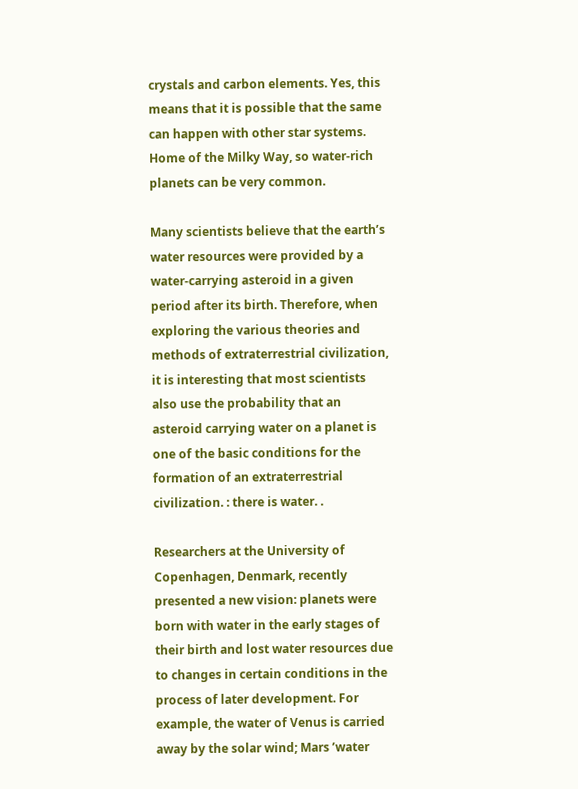crystals and carbon elements. Yes, this means that it is possible that the same can happen with other star systems. Home of the Milky Way, so water-rich planets can be very common.

Many scientists believe that the earth’s water resources were provided by a water-carrying asteroid in a given period after its birth. Therefore, when exploring the various theories and methods of extraterrestrial civilization, it is interesting that most scientists also use the probability that an asteroid carrying water on a planet is one of the basic conditions for the formation of an extraterrestrial civilization. : there is water. .

Researchers at the University of Copenhagen, Denmark, recently presented a new vision: planets were born with water in the early stages of their birth and lost water resources due to changes in certain conditions in the process of later development. For example, the water of Venus is carried away by the solar wind; Mars ’water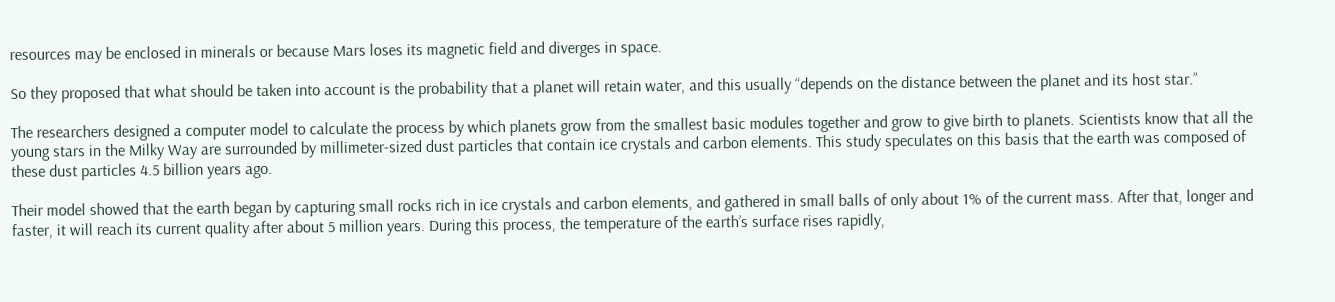resources may be enclosed in minerals or because Mars loses its magnetic field and diverges in space.

So they proposed that what should be taken into account is the probability that a planet will retain water, and this usually “depends on the distance between the planet and its host star.”

The researchers designed a computer model to calculate the process by which planets grow from the smallest basic modules together and grow to give birth to planets. Scientists know that all the young stars in the Milky Way are surrounded by millimeter-sized dust particles that contain ice crystals and carbon elements. This study speculates on this basis that the earth was composed of these dust particles 4.5 billion years ago.

Their model showed that the earth began by capturing small rocks rich in ice crystals and carbon elements, and gathered in small balls of only about 1% of the current mass. After that, longer and faster, it will reach its current quality after about 5 million years. During this process, the temperature of the earth’s surface rises rapidly,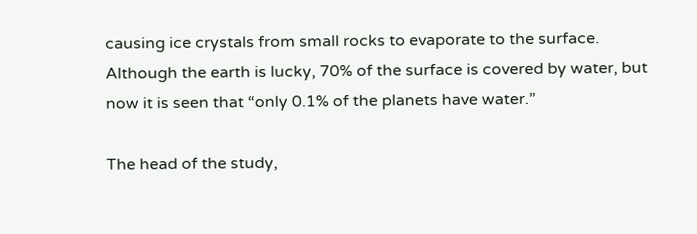causing ice crystals from small rocks to evaporate to the surface. Although the earth is lucky, 70% of the surface is covered by water, but now it is seen that “only 0.1% of the planets have water.”

The head of the study,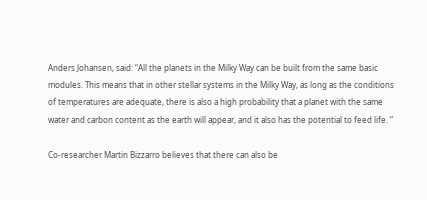Anders Johansen, said: “All the planets in the Milky Way can be built from the same basic modules. This means that in other stellar systems in the Milky Way, as long as the conditions of temperatures are adequate, there is also a high probability that a planet with the same water and carbon content as the earth will appear, and it also has the potential to feed life. “

Co-researcher Martin Bizzarro believes that there can also be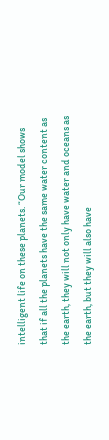intelligent life on these planets. “Our model shows that if all the planets have the same water content as the earth, they will not only have water and oceans as the earth, but they will also have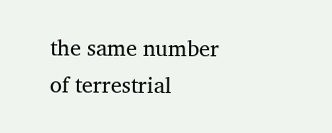the same number of terrestrial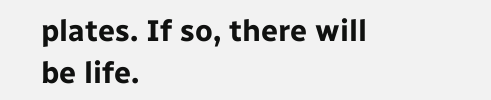plates. If so, there will be life.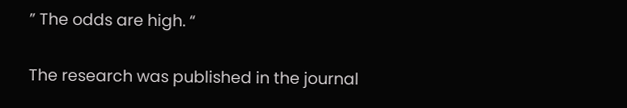” The odds are high. “

The research was published in the journal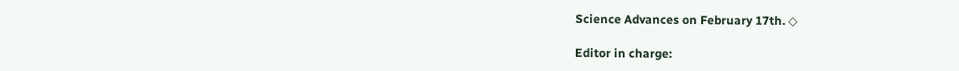Science Advances on February 17th. ◇

Editor in charge: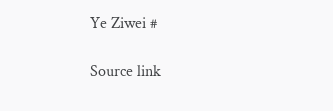Ye Ziwei #

Source link